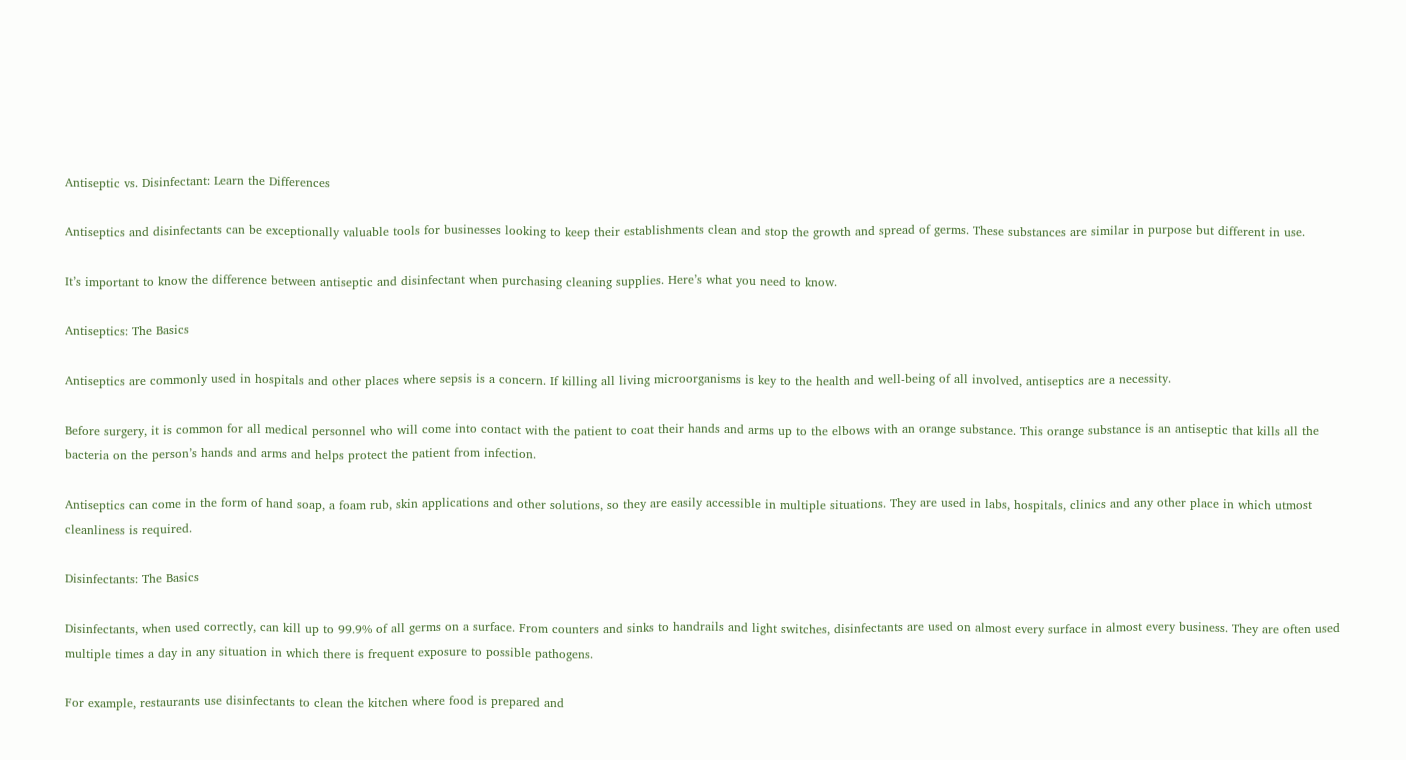Antiseptic vs. Disinfectant: Learn the Differences

Antiseptics and disinfectants can be exceptionally valuable tools for businesses looking to keep their establishments clean and stop the growth and spread of germs. These substances are similar in purpose but different in use.

It’s important to know the difference between antiseptic and disinfectant when purchasing cleaning supplies. Here’s what you need to know.

Antiseptics: The Basics

Antiseptics are commonly used in hospitals and other places where sepsis is a concern. If killing all living microorganisms is key to the health and well-being of all involved, antiseptics are a necessity.

Before surgery, it is common for all medical personnel who will come into contact with the patient to coat their hands and arms up to the elbows with an orange substance. This orange substance is an antiseptic that kills all the bacteria on the person’s hands and arms and helps protect the patient from infection.

Antiseptics can come in the form of hand soap, a foam rub, skin applications and other solutions, so they are easily accessible in multiple situations. They are used in labs, hospitals, clinics and any other place in which utmost cleanliness is required.

Disinfectants: The Basics

Disinfectants, when used correctly, can kill up to 99.9% of all germs on a surface. From counters and sinks to handrails and light switches, disinfectants are used on almost every surface in almost every business. They are often used multiple times a day in any situation in which there is frequent exposure to possible pathogens.

For example, restaurants use disinfectants to clean the kitchen where food is prepared and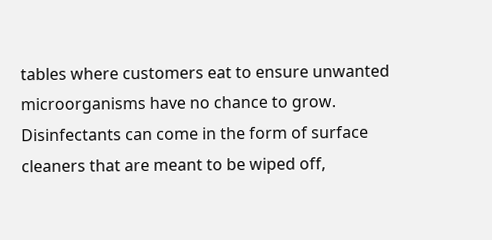tables where customers eat to ensure unwanted microorganisms have no chance to grow. Disinfectants can come in the form of surface cleaners that are meant to be wiped off,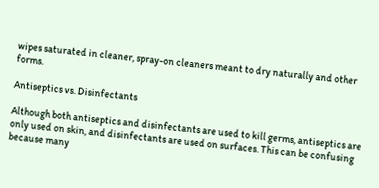wipes saturated in cleaner, spray-on cleaners meant to dry naturally and other forms.

Antiseptics vs. Disinfectants

Although both antiseptics and disinfectants are used to kill germs, antiseptics are only used on skin, and disinfectants are used on surfaces. This can be confusing because many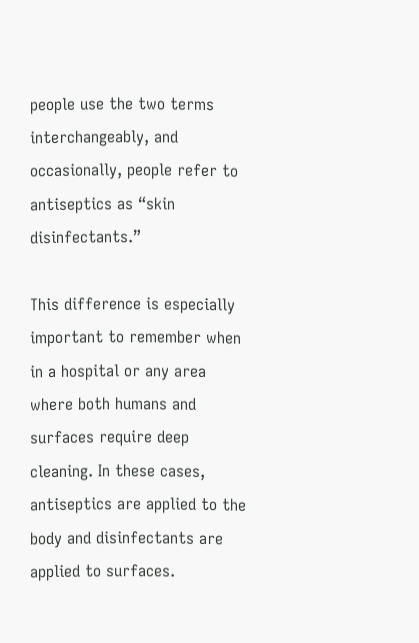people use the two terms interchangeably, and occasionally, people refer to antiseptics as “skin disinfectants.”

This difference is especially important to remember when in a hospital or any area where both humans and surfaces require deep cleaning. In these cases, antiseptics are applied to the body and disinfectants are applied to surfaces.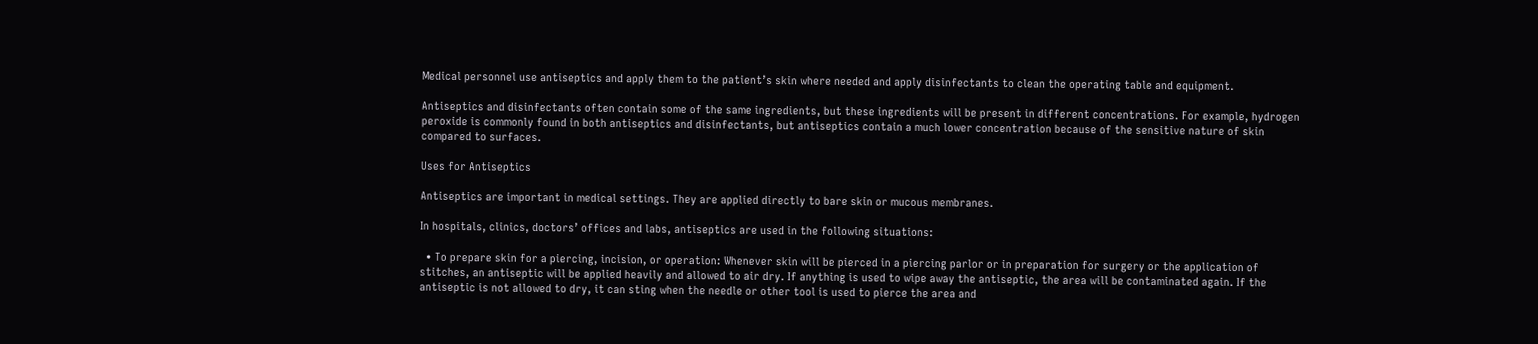Medical personnel use antiseptics and apply them to the patient’s skin where needed and apply disinfectants to clean the operating table and equipment.

Antiseptics and disinfectants often contain some of the same ingredients, but these ingredients will be present in different concentrations. For example, hydrogen peroxide is commonly found in both antiseptics and disinfectants, but antiseptics contain a much lower concentration because of the sensitive nature of skin compared to surfaces.

Uses for Antiseptics

Antiseptics are important in medical settings. They are applied directly to bare skin or mucous membranes.

In hospitals, clinics, doctors’ offices and labs, antiseptics are used in the following situations:

  • To prepare skin for a piercing, incision, or operation: Whenever skin will be pierced in a piercing parlor or in preparation for surgery or the application of stitches, an antiseptic will be applied heavily and allowed to air dry. If anything is used to wipe away the antiseptic, the area will be contaminated again. If the antiseptic is not allowed to dry, it can sting when the needle or other tool is used to pierce the area and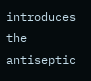introduces the antiseptic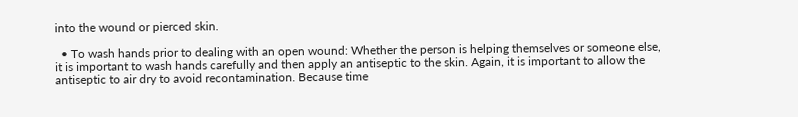into the wound or pierced skin.

  • To wash hands prior to dealing with an open wound: Whether the person is helping themselves or someone else, it is important to wash hands carefully and then apply an antiseptic to the skin. Again, it is important to allow the antiseptic to air dry to avoid recontamination. Because time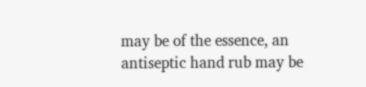may be of the essence, an antiseptic hand rub may be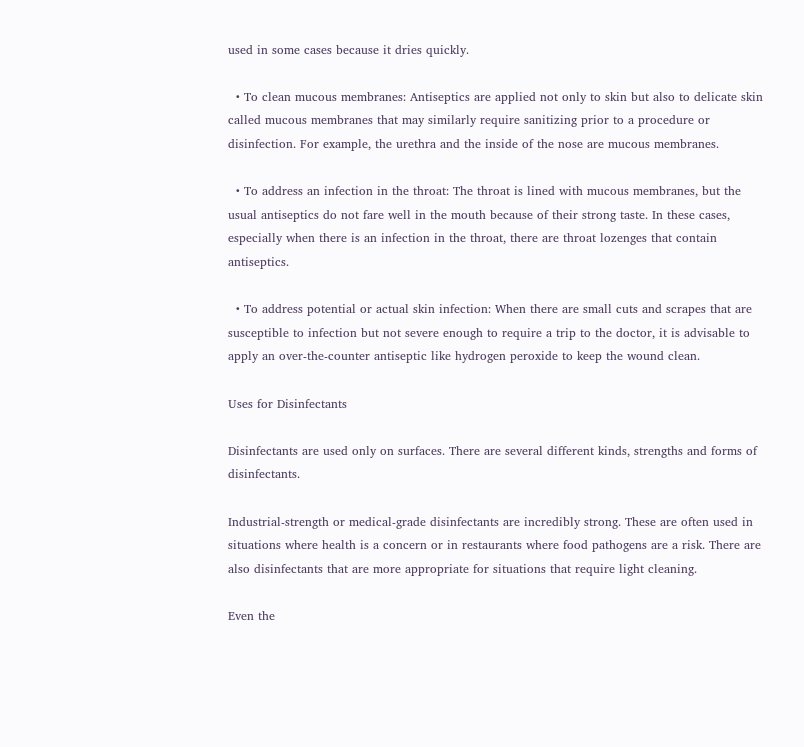used in some cases because it dries quickly.

  • To clean mucous membranes: Antiseptics are applied not only to skin but also to delicate skin called mucous membranes that may similarly require sanitizing prior to a procedure or disinfection. For example, the urethra and the inside of the nose are mucous membranes.

  • To address an infection in the throat: The throat is lined with mucous membranes, but the usual antiseptics do not fare well in the mouth because of their strong taste. In these cases, especially when there is an infection in the throat, there are throat lozenges that contain antiseptics.

  • To address potential or actual skin infection: When there are small cuts and scrapes that are susceptible to infection but not severe enough to require a trip to the doctor, it is advisable to apply an over-the-counter antiseptic like hydrogen peroxide to keep the wound clean.

Uses for Disinfectants

Disinfectants are used only on surfaces. There are several different kinds, strengths and forms of disinfectants.

Industrial-strength or medical-grade disinfectants are incredibly strong. These are often used in situations where health is a concern or in restaurants where food pathogens are a risk. There are also disinfectants that are more appropriate for situations that require light cleaning.

Even the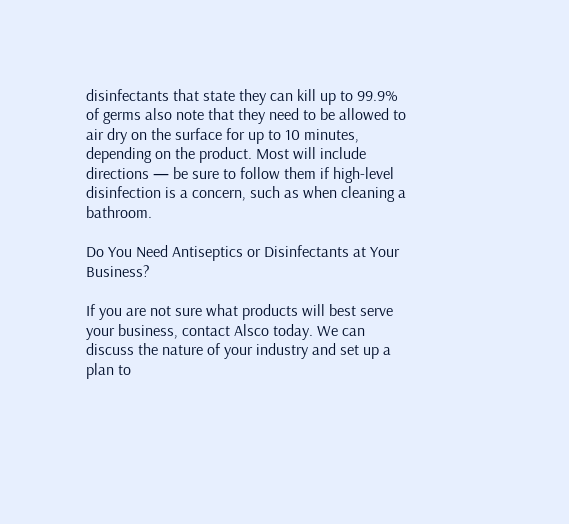disinfectants that state they can kill up to 99.9% of germs also note that they need to be allowed to air dry on the surface for up to 10 minutes, depending on the product. Most will include directions — be sure to follow them if high-level disinfection is a concern, such as when cleaning a bathroom.

Do You Need Antiseptics or Disinfectants at Your Business?

If you are not sure what products will best serve your business, contact Alsco today. We can discuss the nature of your industry and set up a plan to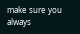make sure you always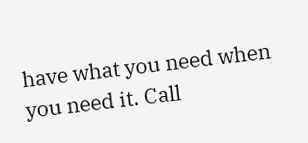have what you need when you need it. Call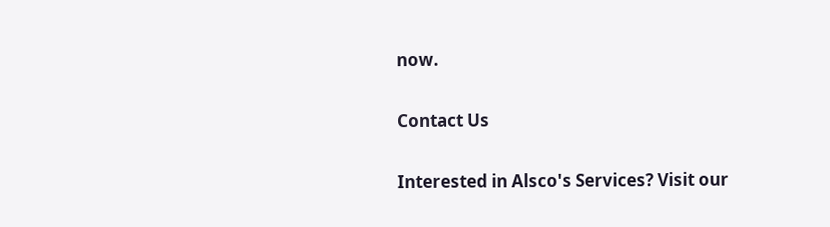now.

Contact Us

Interested in Alsco's Services? Visit our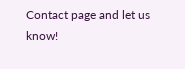Contact page and let us know!